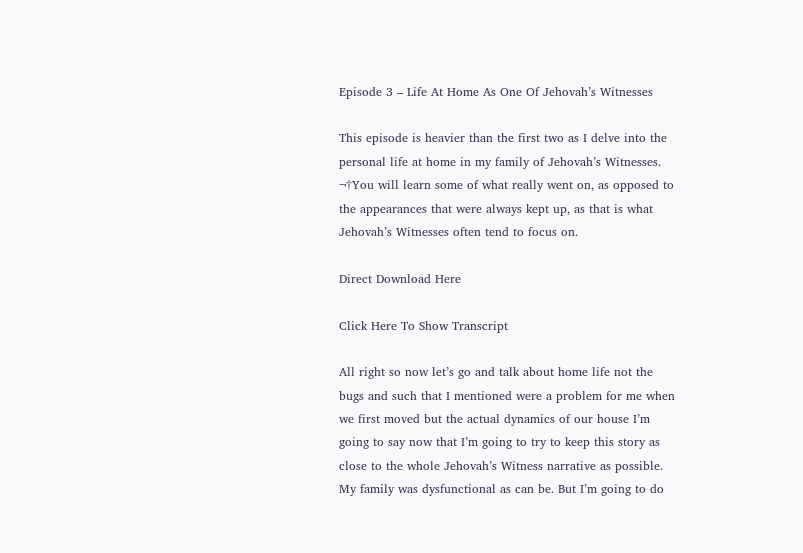Episode 3 – Life At Home As One Of Jehovah’s Witnesses

This episode is heavier than the first two as I delve into the personal life at home in my family of Jehovah’s Witnesses. ¬†You will learn some of what really went on, as opposed to the appearances that were always kept up, as that is what Jehovah’s Witnesses often tend to focus on.

Direct Download Here

Click Here To Show Transcript

All right so now let’s go and talk about home life not the bugs and such that I mentioned were a problem for me when we first moved but the actual dynamics of our house I’m going to say now that I’m going to try to keep this story as close to the whole Jehovah’s Witness narrative as possible. My family was dysfunctional as can be. But I’m going to do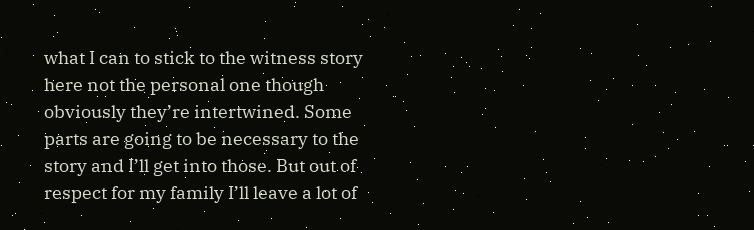what I can to stick to the witness story here not the personal one though obviously they’re intertwined. Some parts are going to be necessary to the story and I’ll get into those. But out of respect for my family I’ll leave a lot of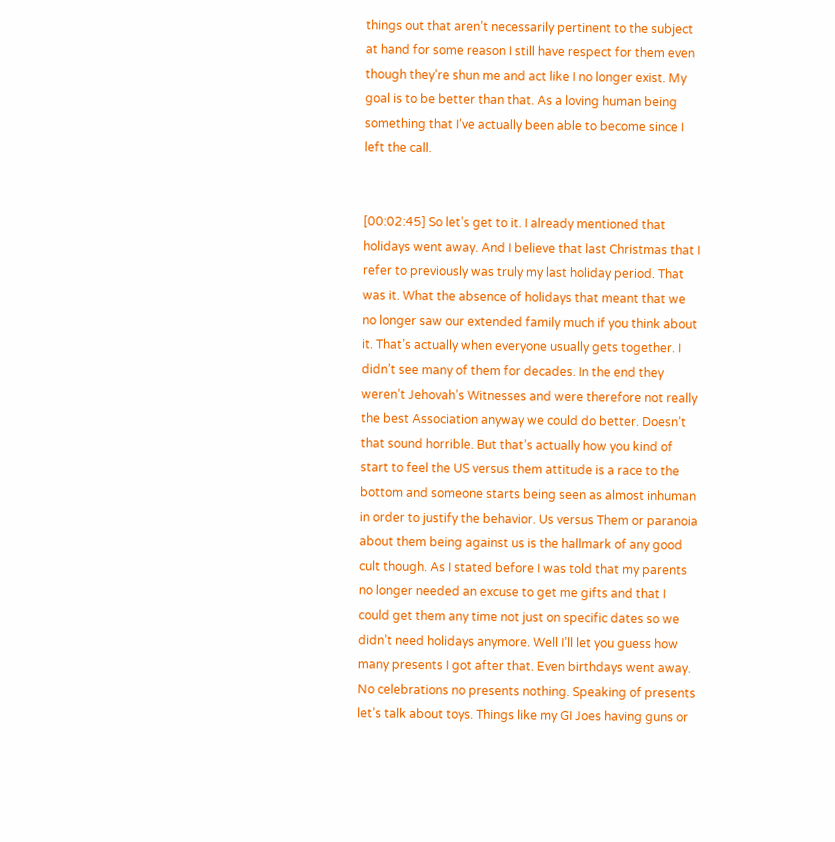things out that aren’t necessarily pertinent to the subject at hand for some reason I still have respect for them even though they’re shun me and act like I no longer exist. My goal is to be better than that. As a loving human being something that I’ve actually been able to become since I left the call.


[00:02:45] So let’s get to it. I already mentioned that holidays went away. And I believe that last Christmas that I refer to previously was truly my last holiday period. That was it. What the absence of holidays that meant that we no longer saw our extended family much if you think about it. That’s actually when everyone usually gets together. I didn’t see many of them for decades. In the end they weren’t Jehovah’s Witnesses and were therefore not really the best Association anyway we could do better. Doesn’t that sound horrible. But that’s actually how you kind of start to feel the US versus them attitude is a race to the bottom and someone starts being seen as almost inhuman in order to justify the behavior. Us versus Them or paranoia about them being against us is the hallmark of any good cult though. As I stated before I was told that my parents no longer needed an excuse to get me gifts and that I could get them any time not just on specific dates so we didn’t need holidays anymore. Well I’ll let you guess how many presents I got after that. Even birthdays went away. No celebrations no presents nothing. Speaking of presents let’s talk about toys. Things like my GI Joes having guns or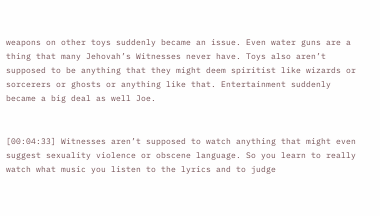weapons on other toys suddenly became an issue. Even water guns are a thing that many Jehovah’s Witnesses never have. Toys also aren’t supposed to be anything that they might deem spiritist like wizards or sorcerers or ghosts or anything like that. Entertainment suddenly became a big deal as well Joe.


[00:04:33] Witnesses aren’t supposed to watch anything that might even suggest sexuality violence or obscene language. So you learn to really watch what music you listen to the lyrics and to judge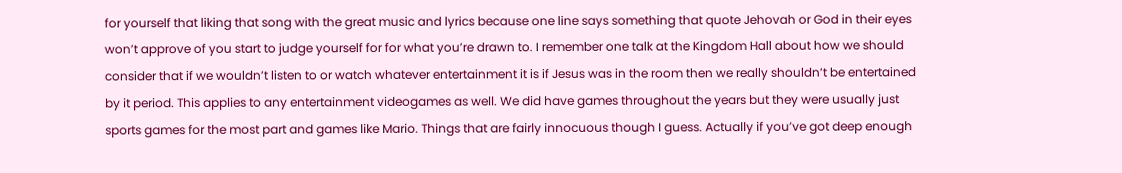for yourself that liking that song with the great music and lyrics because one line says something that quote Jehovah or God in their eyes won’t approve of you start to judge yourself for for what you’re drawn to. I remember one talk at the Kingdom Hall about how we should consider that if we wouldn’t listen to or watch whatever entertainment it is if Jesus was in the room then we really shouldn’t be entertained by it period. This applies to any entertainment videogames as well. We did have games throughout the years but they were usually just sports games for the most part and games like Mario. Things that are fairly innocuous though I guess. Actually if you’ve got deep enough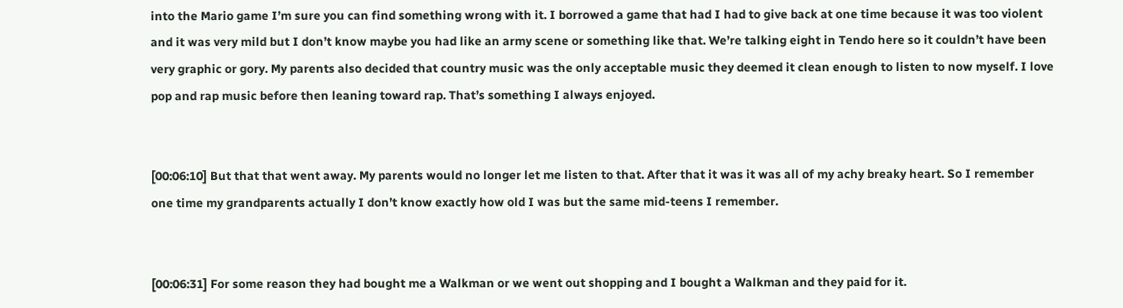into the Mario game I’m sure you can find something wrong with it. I borrowed a game that had I had to give back at one time because it was too violent and it was very mild but I don’t know maybe you had like an army scene or something like that. We’re talking eight in Tendo here so it couldn’t have been very graphic or gory. My parents also decided that country music was the only acceptable music they deemed it clean enough to listen to now myself. I love pop and rap music before then leaning toward rap. That’s something I always enjoyed.


[00:06:10] But that that went away. My parents would no longer let me listen to that. After that it was it was all of my achy breaky heart. So I remember one time my grandparents actually I don’t know exactly how old I was but the same mid-teens I remember.


[00:06:31] For some reason they had bought me a Walkman or we went out shopping and I bought a Walkman and they paid for it.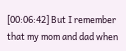[00:06:42] But I remember that my mom and dad when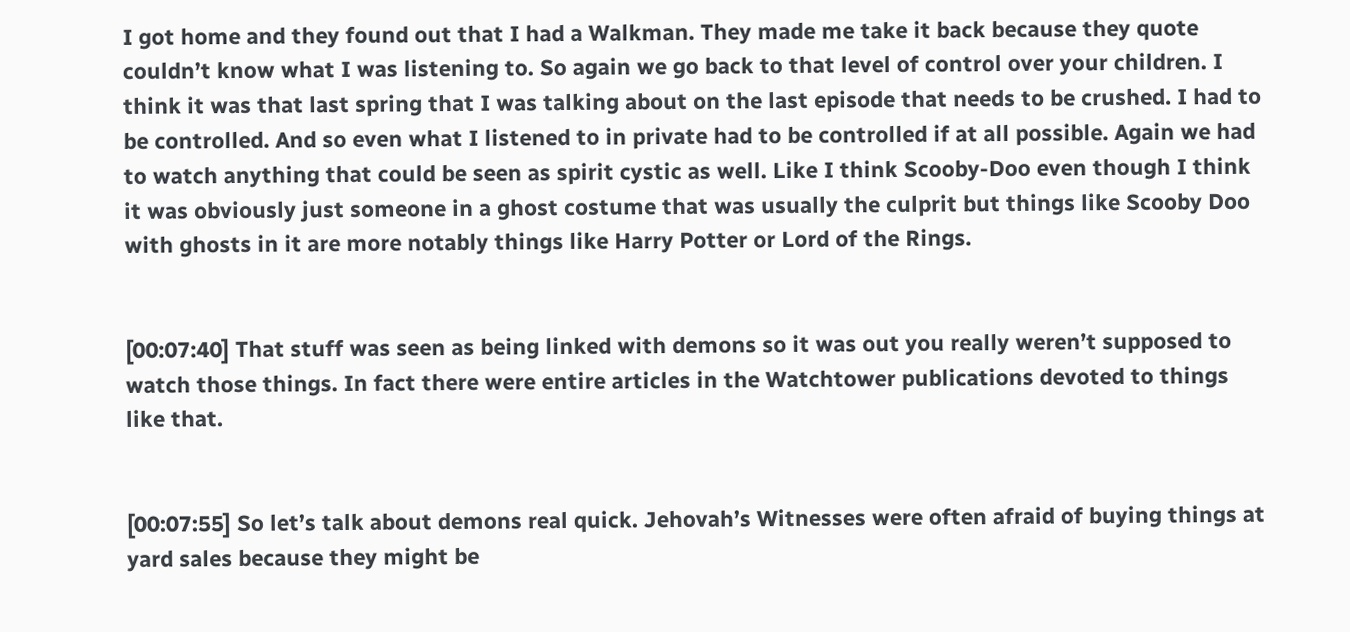I got home and they found out that I had a Walkman. They made me take it back because they quote couldn’t know what I was listening to. So again we go back to that level of control over your children. I think it was that last spring that I was talking about on the last episode that needs to be crushed. I had to be controlled. And so even what I listened to in private had to be controlled if at all possible. Again we had to watch anything that could be seen as spirit cystic as well. Like I think Scooby-Doo even though I think it was obviously just someone in a ghost costume that was usually the culprit but things like Scooby Doo with ghosts in it are more notably things like Harry Potter or Lord of the Rings.


[00:07:40] That stuff was seen as being linked with demons so it was out you really weren’t supposed to watch those things. In fact there were entire articles in the Watchtower publications devoted to things like that.


[00:07:55] So let’s talk about demons real quick. Jehovah’s Witnesses were often afraid of buying things at yard sales because they might be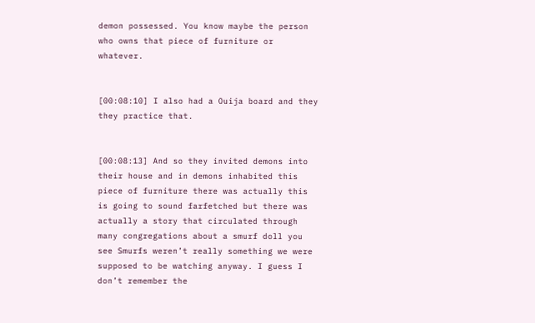demon possessed. You know maybe the person who owns that piece of furniture or whatever.


[00:08:10] I also had a Ouija board and they they practice that.


[00:08:13] And so they invited demons into their house and in demons inhabited this piece of furniture there was actually this is going to sound farfetched but there was actually a story that circulated through many congregations about a smurf doll you see Smurfs weren’t really something we were supposed to be watching anyway. I guess I don’t remember the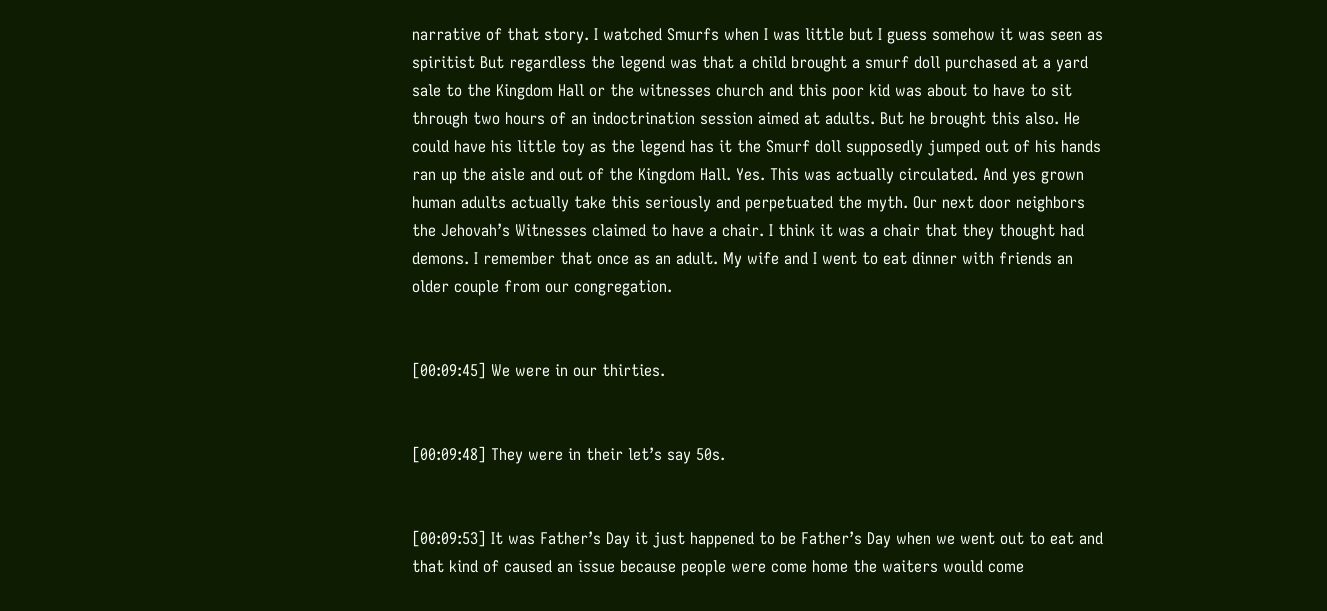narrative of that story. I watched Smurfs when I was little but I guess somehow it was seen as spiritist But regardless the legend was that a child brought a smurf doll purchased at a yard sale to the Kingdom Hall or the witnesses church and this poor kid was about to have to sit through two hours of an indoctrination session aimed at adults. But he brought this also. He could have his little toy as the legend has it the Smurf doll supposedly jumped out of his hands ran up the aisle and out of the Kingdom Hall. Yes. This was actually circulated. And yes grown human adults actually take this seriously and perpetuated the myth. Our next door neighbors the Jehovah’s Witnesses claimed to have a chair. I think it was a chair that they thought had demons. I remember that once as an adult. My wife and I went to eat dinner with friends an older couple from our congregation.


[00:09:45] We were in our thirties.


[00:09:48] They were in their let’s say 50s.


[00:09:53] It was Father’s Day it just happened to be Father’s Day when we went out to eat and that kind of caused an issue because people were come home the waiters would come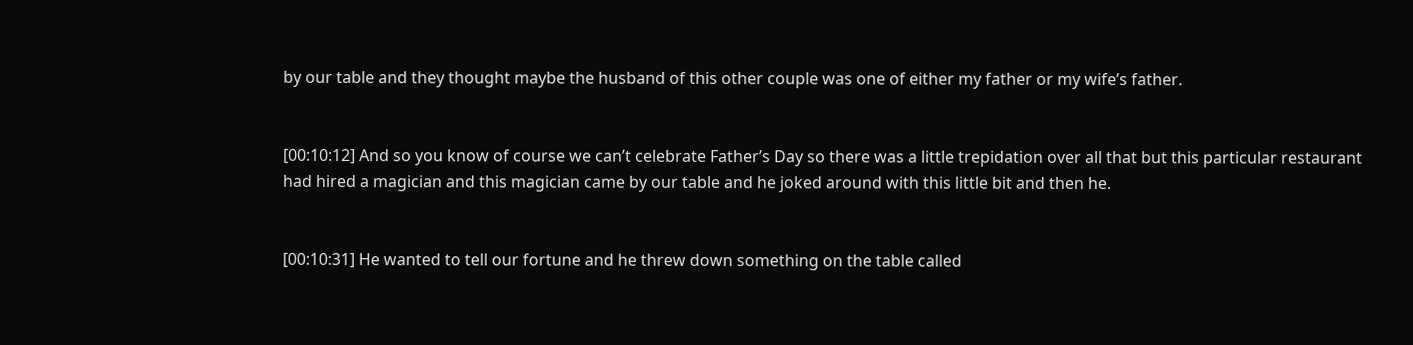by our table and they thought maybe the husband of this other couple was one of either my father or my wife’s father.


[00:10:12] And so you know of course we can’t celebrate Father’s Day so there was a little trepidation over all that but this particular restaurant had hired a magician and this magician came by our table and he joked around with this little bit and then he.


[00:10:31] He wanted to tell our fortune and he threw down something on the table called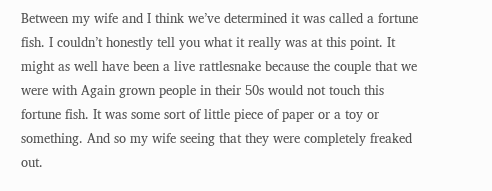Between my wife and I think we’ve determined it was called a fortune fish. I couldn’t honestly tell you what it really was at this point. It might as well have been a live rattlesnake because the couple that we were with Again grown people in their 50s would not touch this fortune fish. It was some sort of little piece of paper or a toy or something. And so my wife seeing that they were completely freaked out.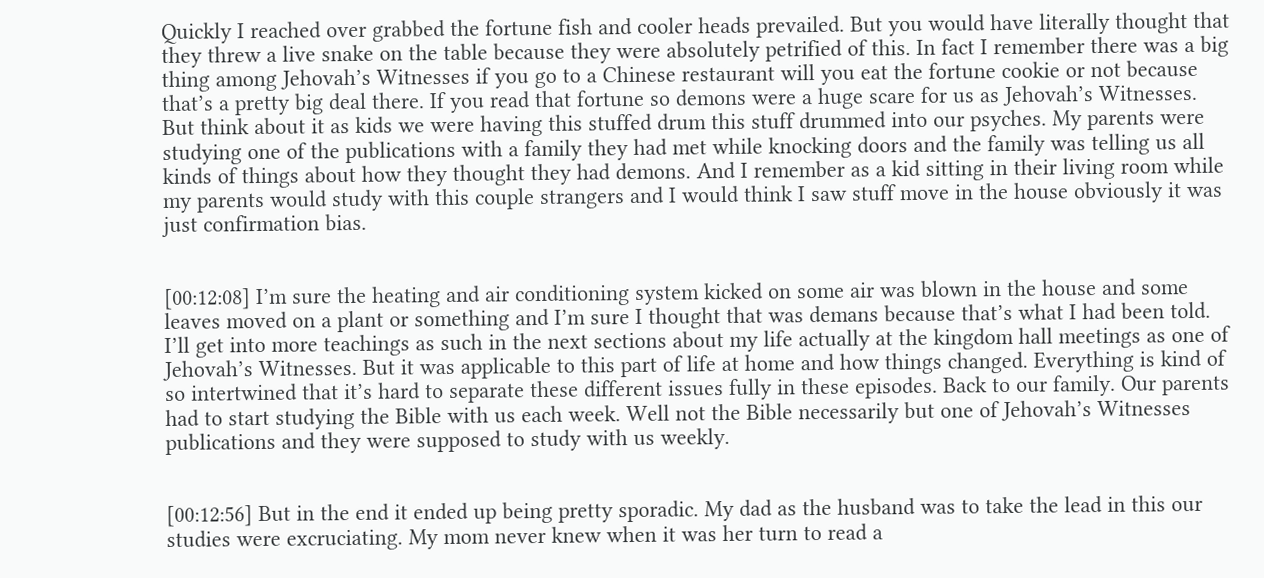Quickly I reached over grabbed the fortune fish and cooler heads prevailed. But you would have literally thought that they threw a live snake on the table because they were absolutely petrified of this. In fact I remember there was a big thing among Jehovah’s Witnesses if you go to a Chinese restaurant will you eat the fortune cookie or not because that’s a pretty big deal there. If you read that fortune so demons were a huge scare for us as Jehovah’s Witnesses. But think about it as kids we were having this stuffed drum this stuff drummed into our psyches. My parents were studying one of the publications with a family they had met while knocking doors and the family was telling us all kinds of things about how they thought they had demons. And I remember as a kid sitting in their living room while my parents would study with this couple strangers and I would think I saw stuff move in the house obviously it was just confirmation bias.


[00:12:08] I’m sure the heating and air conditioning system kicked on some air was blown in the house and some leaves moved on a plant or something and I’m sure I thought that was demans because that’s what I had been told. I’ll get into more teachings as such in the next sections about my life actually at the kingdom hall meetings as one of Jehovah’s Witnesses. But it was applicable to this part of life at home and how things changed. Everything is kind of so intertwined that it’s hard to separate these different issues fully in these episodes. Back to our family. Our parents had to start studying the Bible with us each week. Well not the Bible necessarily but one of Jehovah’s Witnesses publications and they were supposed to study with us weekly.


[00:12:56] But in the end it ended up being pretty sporadic. My dad as the husband was to take the lead in this our studies were excruciating. My mom never knew when it was her turn to read a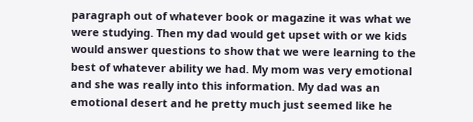paragraph out of whatever book or magazine it was what we were studying. Then my dad would get upset with or we kids would answer questions to show that we were learning to the best of whatever ability we had. My mom was very emotional and she was really into this information. My dad was an emotional desert and he pretty much just seemed like he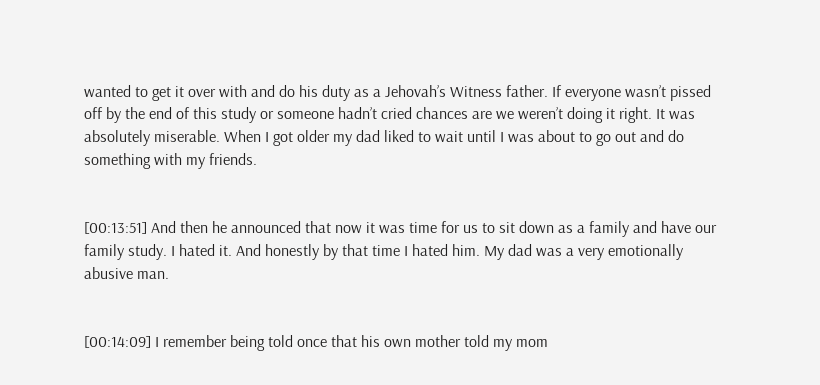wanted to get it over with and do his duty as a Jehovah’s Witness father. If everyone wasn’t pissed off by the end of this study or someone hadn’t cried chances are we weren’t doing it right. It was absolutely miserable. When I got older my dad liked to wait until I was about to go out and do something with my friends.


[00:13:51] And then he announced that now it was time for us to sit down as a family and have our family study. I hated it. And honestly by that time I hated him. My dad was a very emotionally abusive man.


[00:14:09] I remember being told once that his own mother told my mom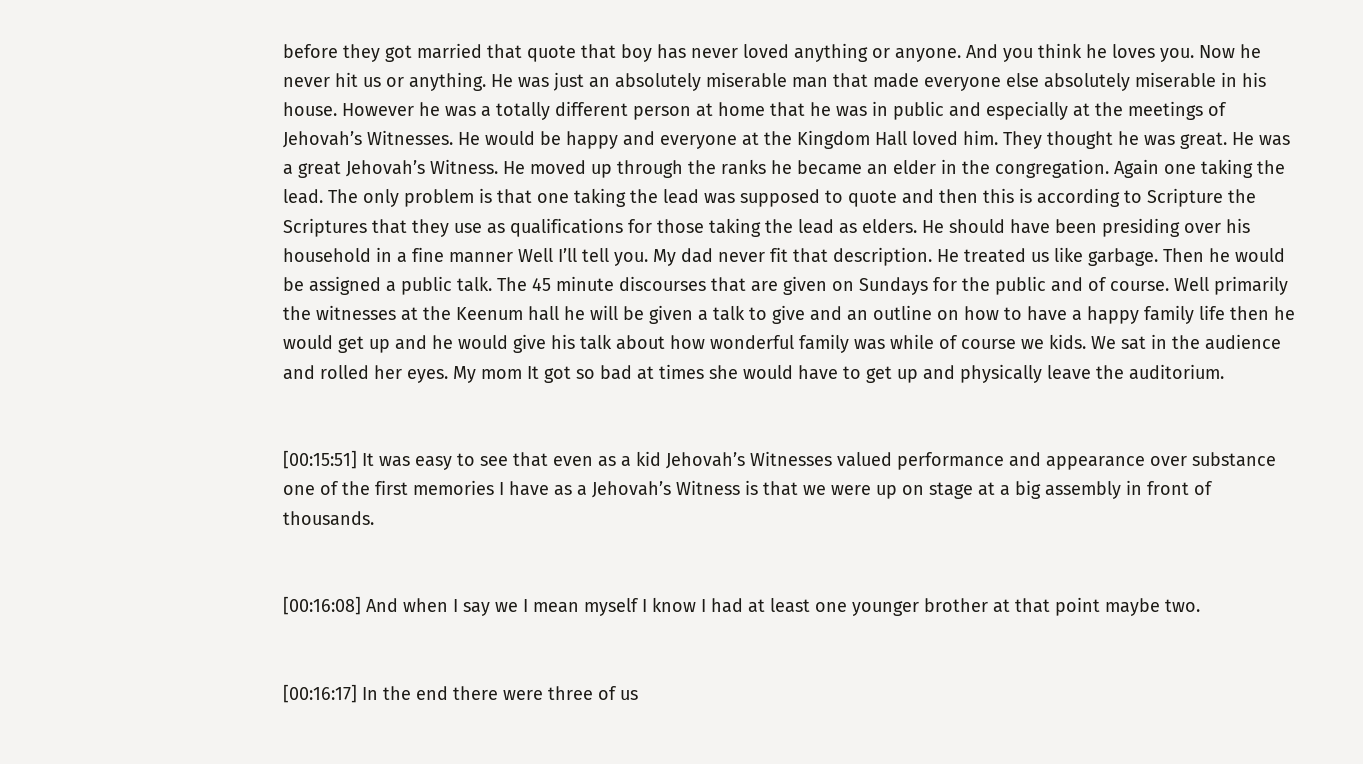before they got married that quote that boy has never loved anything or anyone. And you think he loves you. Now he never hit us or anything. He was just an absolutely miserable man that made everyone else absolutely miserable in his house. However he was a totally different person at home that he was in public and especially at the meetings of Jehovah’s Witnesses. He would be happy and everyone at the Kingdom Hall loved him. They thought he was great. He was a great Jehovah’s Witness. He moved up through the ranks he became an elder in the congregation. Again one taking the lead. The only problem is that one taking the lead was supposed to quote and then this is according to Scripture the Scriptures that they use as qualifications for those taking the lead as elders. He should have been presiding over his household in a fine manner Well I’ll tell you. My dad never fit that description. He treated us like garbage. Then he would be assigned a public talk. The 45 minute discourses that are given on Sundays for the public and of course. Well primarily the witnesses at the Keenum hall he will be given a talk to give and an outline on how to have a happy family life then he would get up and he would give his talk about how wonderful family was while of course we kids. We sat in the audience and rolled her eyes. My mom It got so bad at times she would have to get up and physically leave the auditorium.


[00:15:51] It was easy to see that even as a kid Jehovah’s Witnesses valued performance and appearance over substance one of the first memories I have as a Jehovah’s Witness is that we were up on stage at a big assembly in front of thousands.


[00:16:08] And when I say we I mean myself I know I had at least one younger brother at that point maybe two.


[00:16:17] In the end there were three of us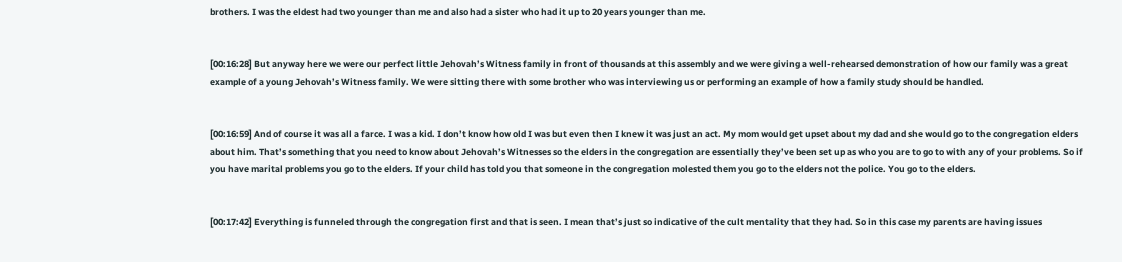brothers. I was the eldest had two younger than me and also had a sister who had it up to 20 years younger than me.


[00:16:28] But anyway here we were our perfect little Jehovah’s Witness family in front of thousands at this assembly and we were giving a well-rehearsed demonstration of how our family was a great example of a young Jehovah’s Witness family. We were sitting there with some brother who was interviewing us or performing an example of how a family study should be handled.


[00:16:59] And of course it was all a farce. I was a kid. I don’t know how old I was but even then I knew it was just an act. My mom would get upset about my dad and she would go to the congregation elders about him. That’s something that you need to know about Jehovah’s Witnesses so the elders in the congregation are essentially they’ve been set up as who you are to go to with any of your problems. So if you have marital problems you go to the elders. If your child has told you that someone in the congregation molested them you go to the elders not the police. You go to the elders.


[00:17:42] Everything is funneled through the congregation first and that is seen. I mean that’s just so indicative of the cult mentality that they had. So in this case my parents are having issues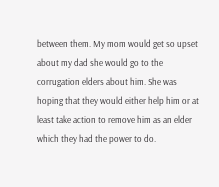between them. My mom would get so upset about my dad she would go to the corrugation elders about him. She was hoping that they would either help him or at least take action to remove him as an elder which they had the power to do.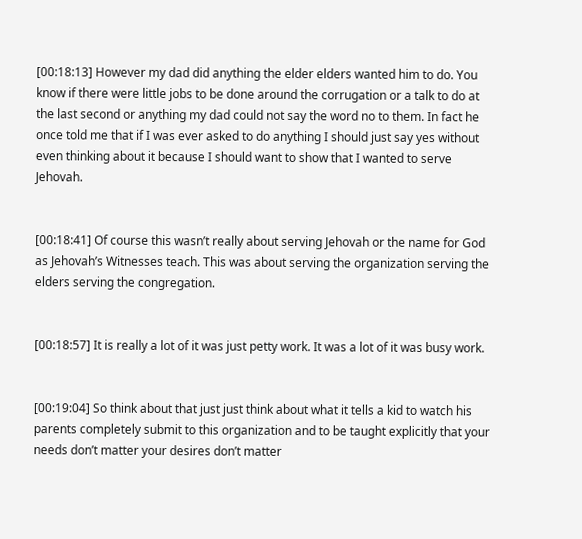[00:18:13] However my dad did anything the elder elders wanted him to do. You know if there were little jobs to be done around the corrugation or a talk to do at the last second or anything my dad could not say the word no to them. In fact he once told me that if I was ever asked to do anything I should just say yes without even thinking about it because I should want to show that I wanted to serve Jehovah.


[00:18:41] Of course this wasn’t really about serving Jehovah or the name for God as Jehovah’s Witnesses teach. This was about serving the organization serving the elders serving the congregation.


[00:18:57] It is really a lot of it was just petty work. It was a lot of it was busy work.


[00:19:04] So think about that just just think about what it tells a kid to watch his parents completely submit to this organization and to be taught explicitly that your needs don’t matter your desires don’t matter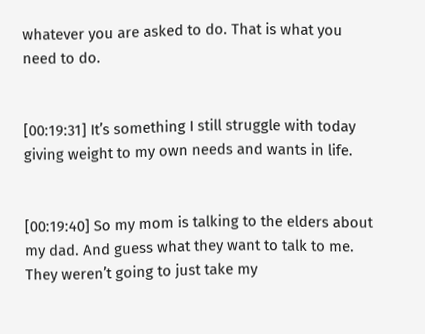whatever you are asked to do. That is what you need to do.


[00:19:31] It’s something I still struggle with today giving weight to my own needs and wants in life.


[00:19:40] So my mom is talking to the elders about my dad. And guess what they want to talk to me. They weren’t going to just take my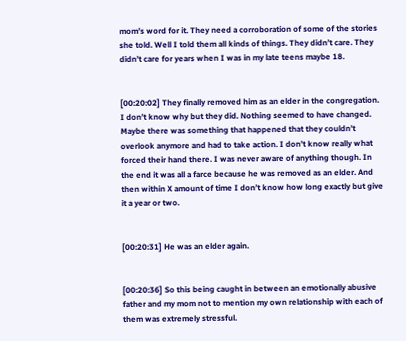mom’s word for it. They need a corroboration of some of the stories she told. Well I told them all kinds of things. They didn’t care. They didn’t care for years when I was in my late teens maybe 18.


[00:20:02] They finally removed him as an elder in the congregation. I don’t know why but they did. Nothing seemed to have changed. Maybe there was something that happened that they couldn’t overlook anymore and had to take action. I don’t know really what forced their hand there. I was never aware of anything though. In the end it was all a farce because he was removed as an elder. And then within X amount of time I don’t know how long exactly but give it a year or two.


[00:20:31] He was an elder again.


[00:20:36] So this being caught in between an emotionally abusive father and my mom not to mention my own relationship with each of them was extremely stressful.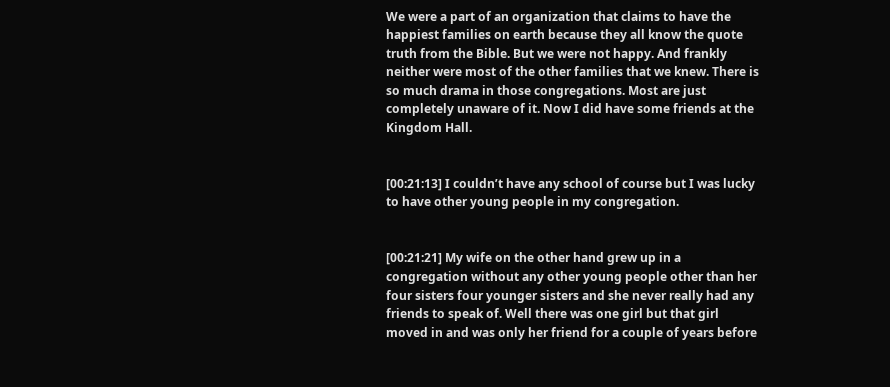We were a part of an organization that claims to have the happiest families on earth because they all know the quote truth from the Bible. But we were not happy. And frankly neither were most of the other families that we knew. There is so much drama in those congregations. Most are just completely unaware of it. Now I did have some friends at the Kingdom Hall.


[00:21:13] I couldn’t have any school of course but I was lucky to have other young people in my congregation.


[00:21:21] My wife on the other hand grew up in a congregation without any other young people other than her four sisters four younger sisters and she never really had any friends to speak of. Well there was one girl but that girl moved in and was only her friend for a couple of years before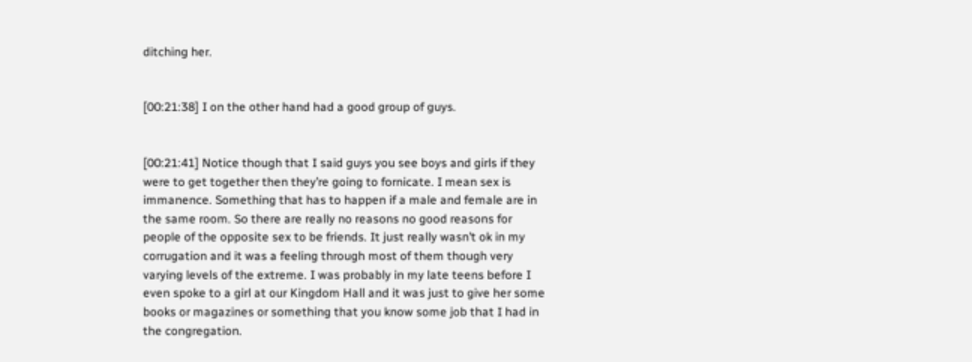ditching her.


[00:21:38] I on the other hand had a good group of guys.


[00:21:41] Notice though that I said guys you see boys and girls if they were to get together then they’re going to fornicate. I mean sex is immanence. Something that has to happen if a male and female are in the same room. So there are really no reasons no good reasons for people of the opposite sex to be friends. It just really wasn’t ok in my corrugation and it was a feeling through most of them though very varying levels of the extreme. I was probably in my late teens before I even spoke to a girl at our Kingdom Hall and it was just to give her some books or magazines or something that you know some job that I had in the congregation.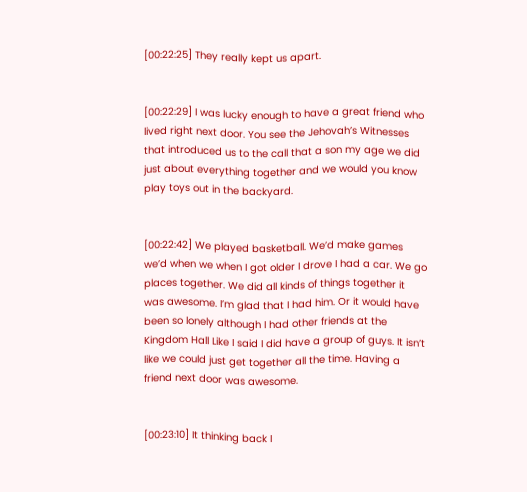[00:22:25] They really kept us apart.


[00:22:29] I was lucky enough to have a great friend who lived right next door. You see the Jehovah’s Witnesses that introduced us to the call that a son my age we did just about everything together and we would you know play toys out in the backyard.


[00:22:42] We played basketball. We’d make games we’d when we when I got older I drove I had a car. We go places together. We did all kinds of things together it was awesome. I’m glad that I had him. Or it would have been so lonely although I had other friends at the Kingdom Hall Like I said I did have a group of guys. It isn’t like we could just get together all the time. Having a friend next door was awesome.


[00:23:10] It thinking back I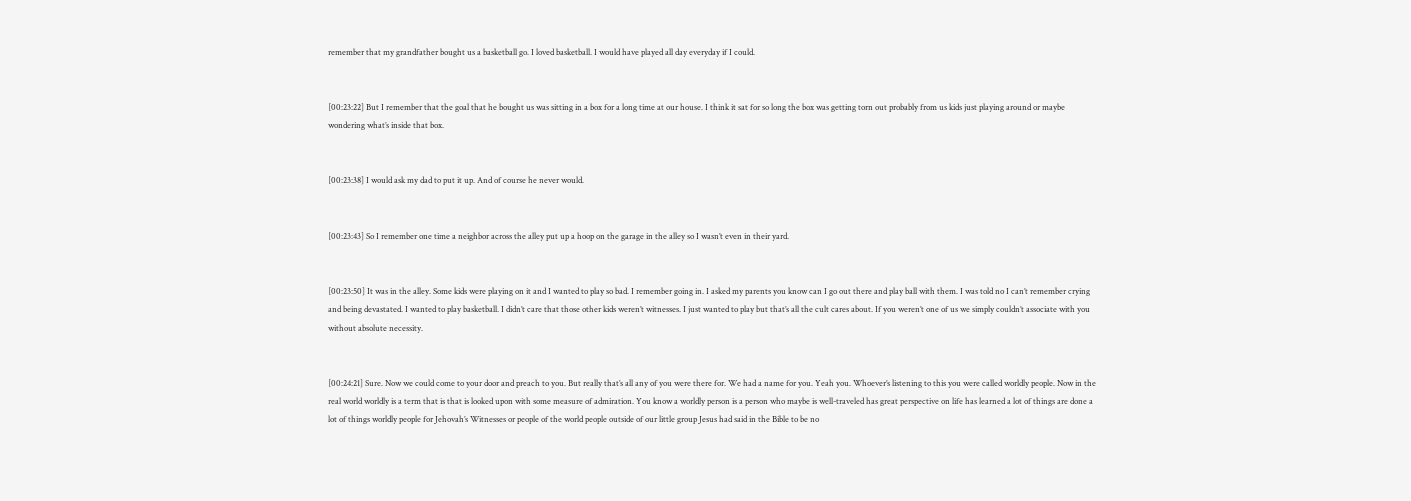remember that my grandfather bought us a basketball go. I loved basketball. I would have played all day everyday if I could.


[00:23:22] But I remember that the goal that he bought us was sitting in a box for a long time at our house. I think it sat for so long the box was getting torn out probably from us kids just playing around or maybe wondering what’s inside that box.


[00:23:38] I would ask my dad to put it up. And of course he never would.


[00:23:43] So I remember one time a neighbor across the alley put up a hoop on the garage in the alley so I wasn’t even in their yard.


[00:23:50] It was in the alley. Some kids were playing on it and I wanted to play so bad. I remember going in. I asked my parents you know can I go out there and play ball with them. I was told no I can’t remember crying and being devastated. I wanted to play basketball. I didn’t care that those other kids weren’t witnesses. I just wanted to play but that’s all the cult cares about. If you weren’t one of us we simply couldn’t associate with you without absolute necessity.


[00:24:21] Sure. Now we could come to your door and preach to you. But really that’s all any of you were there for. We had a name for you. Yeah you. Whoever’s listening to this you were called worldly people. Now in the real world worldly is a term that is that is looked upon with some measure of admiration. You know a worldly person is a person who maybe is well-traveled has great perspective on life has learned a lot of things are done a lot of things worldly people for Jehovah’s Witnesses or people of the world people outside of our little group Jesus had said in the Bible to be no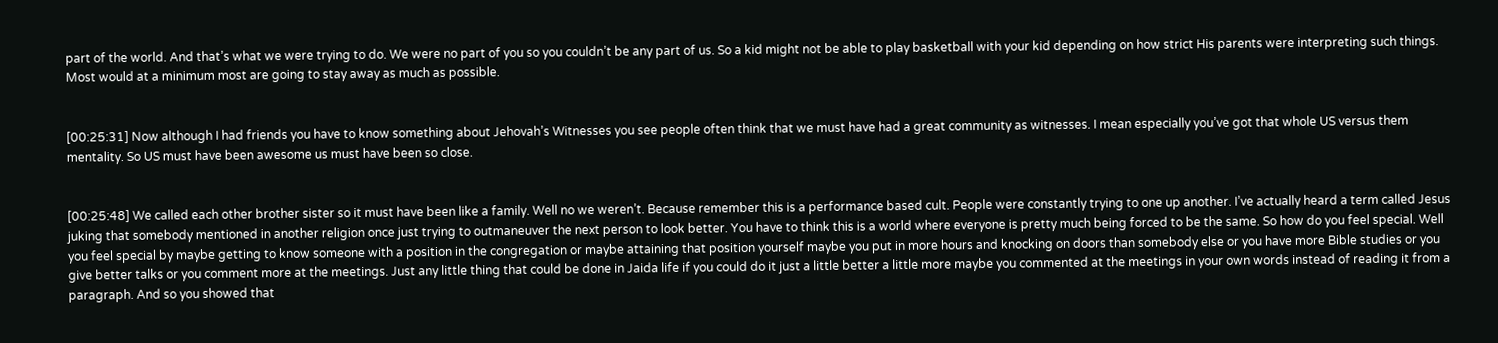part of the world. And that’s what we were trying to do. We were no part of you so you couldn’t be any part of us. So a kid might not be able to play basketball with your kid depending on how strict His parents were interpreting such things. Most would at a minimum most are going to stay away as much as possible.


[00:25:31] Now although I had friends you have to know something about Jehovah’s Witnesses you see people often think that we must have had a great community as witnesses. I mean especially you’ve got that whole US versus them mentality. So US must have been awesome us must have been so close.


[00:25:48] We called each other brother sister so it must have been like a family. Well no we weren’t. Because remember this is a performance based cult. People were constantly trying to one up another. I’ve actually heard a term called Jesus juking that somebody mentioned in another religion once just trying to outmaneuver the next person to look better. You have to think this is a world where everyone is pretty much being forced to be the same. So how do you feel special. Well you feel special by maybe getting to know someone with a position in the congregation or maybe attaining that position yourself maybe you put in more hours and knocking on doors than somebody else or you have more Bible studies or you give better talks or you comment more at the meetings. Just any little thing that could be done in Jaida life if you could do it just a little better a little more maybe you commented at the meetings in your own words instead of reading it from a paragraph. And so you showed that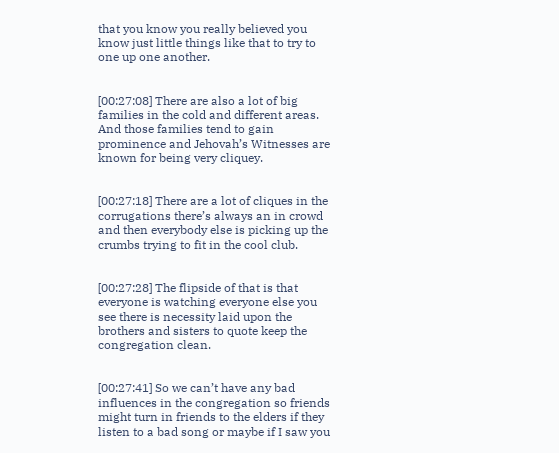that you know you really believed you know just little things like that to try to one up one another.


[00:27:08] There are also a lot of big families in the cold and different areas. And those families tend to gain prominence and Jehovah’s Witnesses are known for being very cliquey.


[00:27:18] There are a lot of cliques in the corrugations there’s always an in crowd and then everybody else is picking up the crumbs trying to fit in the cool club.


[00:27:28] The flipside of that is that everyone is watching everyone else you see there is necessity laid upon the brothers and sisters to quote keep the congregation clean.


[00:27:41] So we can’t have any bad influences in the congregation so friends might turn in friends to the elders if they listen to a bad song or maybe if I saw you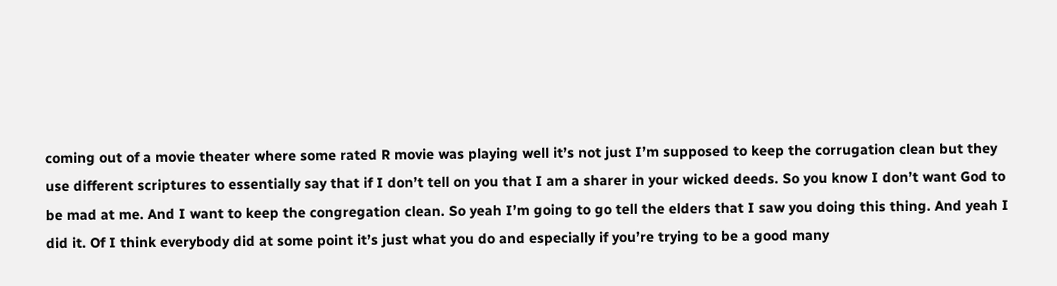coming out of a movie theater where some rated R movie was playing well it’s not just I’m supposed to keep the corrugation clean but they use different scriptures to essentially say that if I don’t tell on you that I am a sharer in your wicked deeds. So you know I don’t want God to be mad at me. And I want to keep the congregation clean. So yeah I’m going to go tell the elders that I saw you doing this thing. And yeah I did it. Of I think everybody did at some point it’s just what you do and especially if you’re trying to be a good many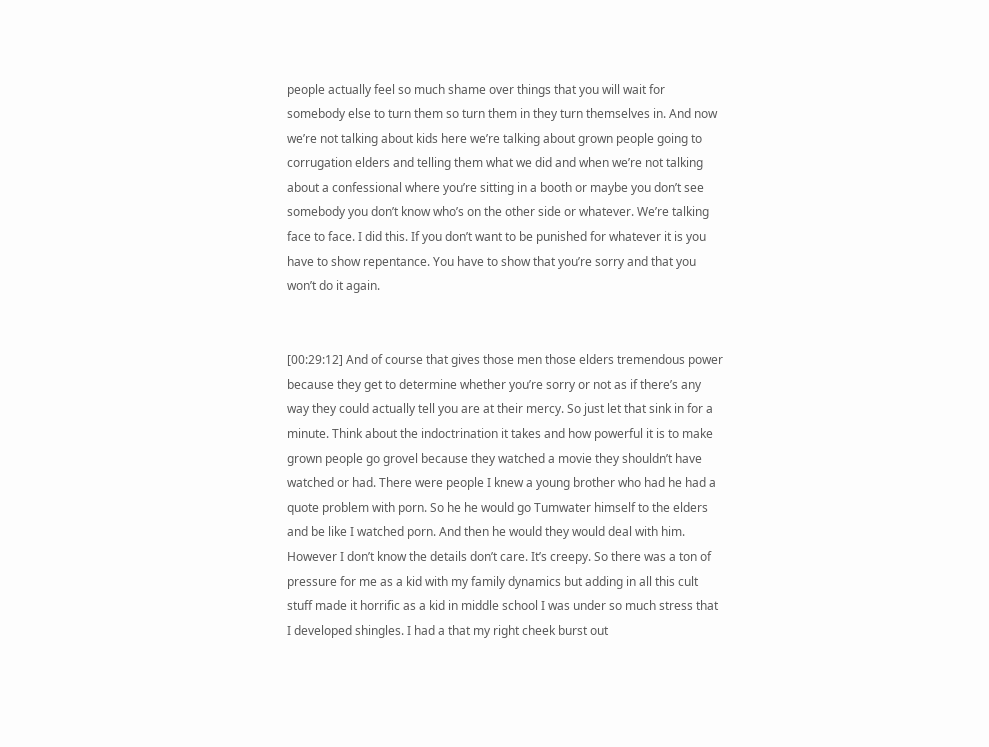people actually feel so much shame over things that you will wait for somebody else to turn them so turn them in they turn themselves in. And now we’re not talking about kids here we’re talking about grown people going to corrugation elders and telling them what we did and when we’re not talking about a confessional where you’re sitting in a booth or maybe you don’t see somebody you don’t know who’s on the other side or whatever. We’re talking face to face. I did this. If you don’t want to be punished for whatever it is you have to show repentance. You have to show that you’re sorry and that you won’t do it again.


[00:29:12] And of course that gives those men those elders tremendous power because they get to determine whether you’re sorry or not as if there’s any way they could actually tell you are at their mercy. So just let that sink in for a minute. Think about the indoctrination it takes and how powerful it is to make grown people go grovel because they watched a movie they shouldn’t have watched or had. There were people I knew a young brother who had he had a quote problem with porn. So he he would go Tumwater himself to the elders and be like I watched porn. And then he would they would deal with him. However I don’t know the details don’t care. It’s creepy. So there was a ton of pressure for me as a kid with my family dynamics but adding in all this cult stuff made it horrific as a kid in middle school I was under so much stress that I developed shingles. I had a that my right cheek burst out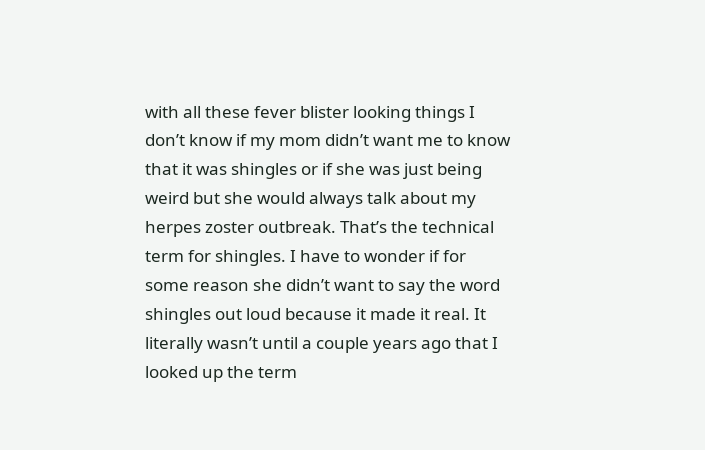with all these fever blister looking things I don’t know if my mom didn’t want me to know that it was shingles or if she was just being weird but she would always talk about my herpes zoster outbreak. That’s the technical term for shingles. I have to wonder if for some reason she didn’t want to say the word shingles out loud because it made it real. It literally wasn’t until a couple years ago that I looked up the term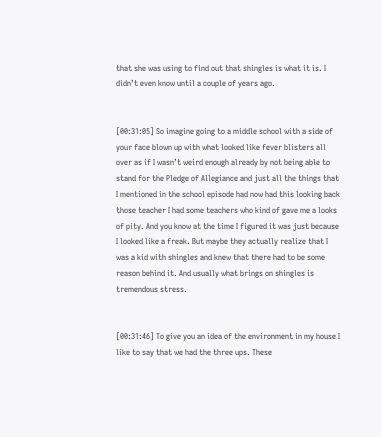that she was using to find out that shingles is what it is. I didn’t even know until a couple of years ago.


[00:31:05] So imagine going to a middle school with a side of your face blown up with what looked like fever blisters all over as if I wasn’t weird enough already by not being able to stand for the Pledge of Allegiance and just all the things that I mentioned in the school episode had now had this looking back those teacher I had some teachers who kind of gave me a looks of pity. And you know at the time I figured it was just because I looked like a freak. But maybe they actually realize that I was a kid with shingles and knew that there had to be some reason behind it. And usually what brings on shingles is tremendous stress.


[00:31:46] To give you an idea of the environment in my house I like to say that we had the three ups. These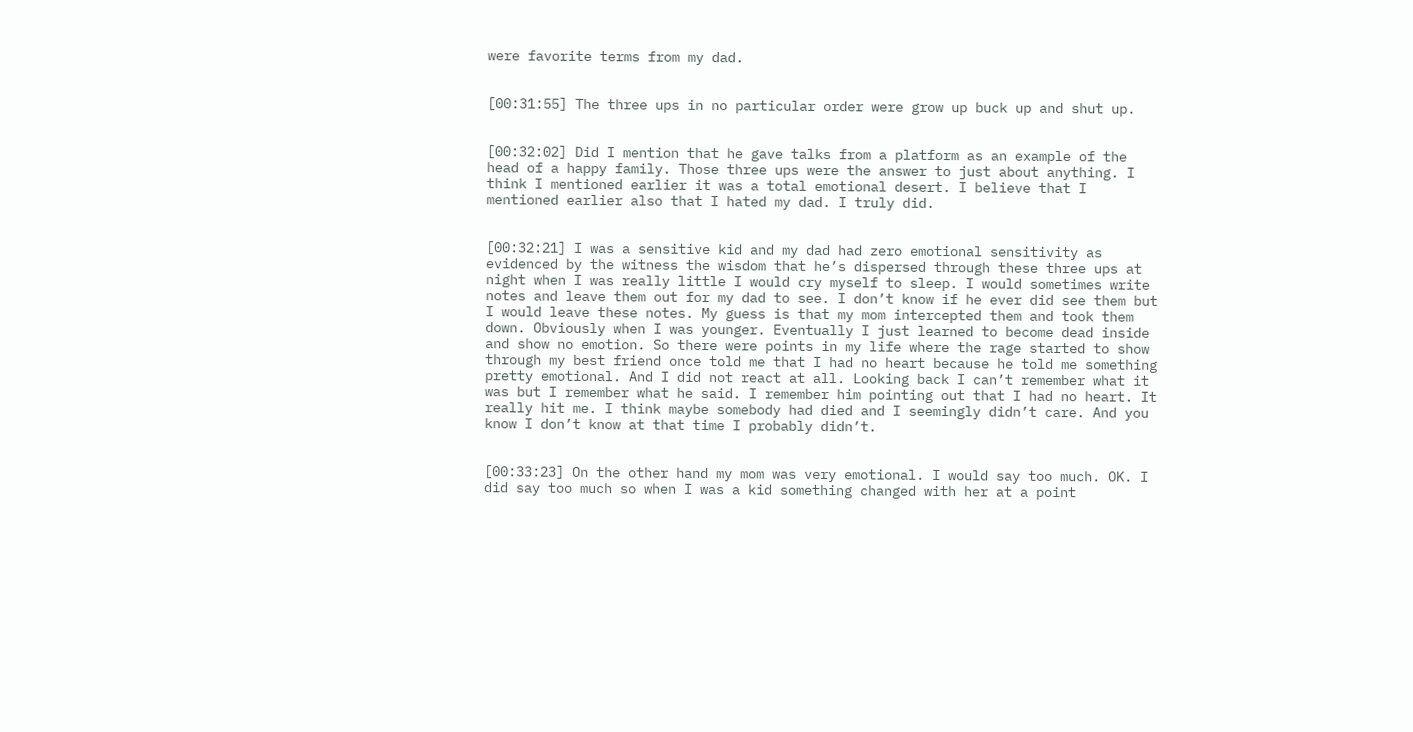were favorite terms from my dad.


[00:31:55] The three ups in no particular order were grow up buck up and shut up.


[00:32:02] Did I mention that he gave talks from a platform as an example of the head of a happy family. Those three ups were the answer to just about anything. I think I mentioned earlier it was a total emotional desert. I believe that I mentioned earlier also that I hated my dad. I truly did.


[00:32:21] I was a sensitive kid and my dad had zero emotional sensitivity as evidenced by the witness the wisdom that he’s dispersed through these three ups at night when I was really little I would cry myself to sleep. I would sometimes write notes and leave them out for my dad to see. I don’t know if he ever did see them but I would leave these notes. My guess is that my mom intercepted them and took them down. Obviously when I was younger. Eventually I just learned to become dead inside and show no emotion. So there were points in my life where the rage started to show through my best friend once told me that I had no heart because he told me something pretty emotional. And I did not react at all. Looking back I can’t remember what it was but I remember what he said. I remember him pointing out that I had no heart. It really hit me. I think maybe somebody had died and I seemingly didn’t care. And you know I don’t know at that time I probably didn’t.


[00:33:23] On the other hand my mom was very emotional. I would say too much. OK. I did say too much so when I was a kid something changed with her at a point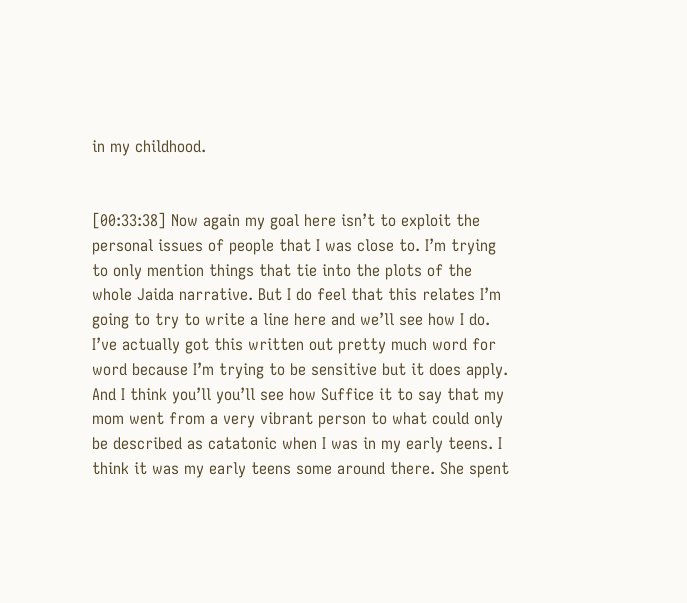in my childhood.


[00:33:38] Now again my goal here isn’t to exploit the personal issues of people that I was close to. I’m trying to only mention things that tie into the plots of the whole Jaida narrative. But I do feel that this relates I’m going to try to write a line here and we’ll see how I do. I’ve actually got this written out pretty much word for word because I’m trying to be sensitive but it does apply. And I think you’ll you’ll see how Suffice it to say that my mom went from a very vibrant person to what could only be described as catatonic when I was in my early teens. I think it was my early teens some around there. She spent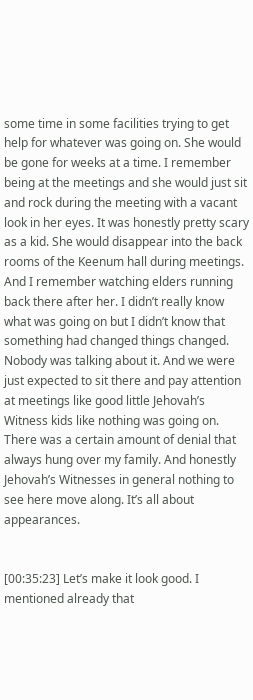some time in some facilities trying to get help for whatever was going on. She would be gone for weeks at a time. I remember being at the meetings and she would just sit and rock during the meeting with a vacant look in her eyes. It was honestly pretty scary as a kid. She would disappear into the back rooms of the Keenum hall during meetings. And I remember watching elders running back there after her. I didn’t really know what was going on but I didn’t know that something had changed things changed. Nobody was talking about it. And we were just expected to sit there and pay attention at meetings like good little Jehovah’s Witness kids like nothing was going on. There was a certain amount of denial that always hung over my family. And honestly Jehovah’s Witnesses in general nothing to see here move along. It’s all about appearances.


[00:35:23] Let’s make it look good. I mentioned already that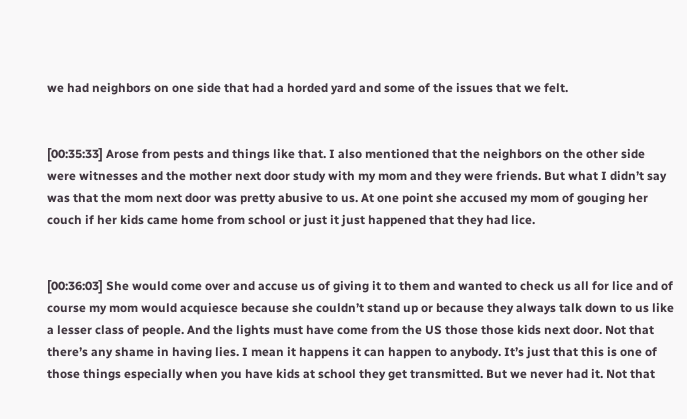we had neighbors on one side that had a horded yard and some of the issues that we felt.


[00:35:33] Arose from pests and things like that. I also mentioned that the neighbors on the other side were witnesses and the mother next door study with my mom and they were friends. But what I didn’t say was that the mom next door was pretty abusive to us. At one point she accused my mom of gouging her couch if her kids came home from school or just it just happened that they had lice.


[00:36:03] She would come over and accuse us of giving it to them and wanted to check us all for lice and of course my mom would acquiesce because she couldn’t stand up or because they always talk down to us like a lesser class of people. And the lights must have come from the US those those kids next door. Not that there’s any shame in having lies. I mean it happens it can happen to anybody. It’s just that this is one of those things especially when you have kids at school they get transmitted. But we never had it. Not that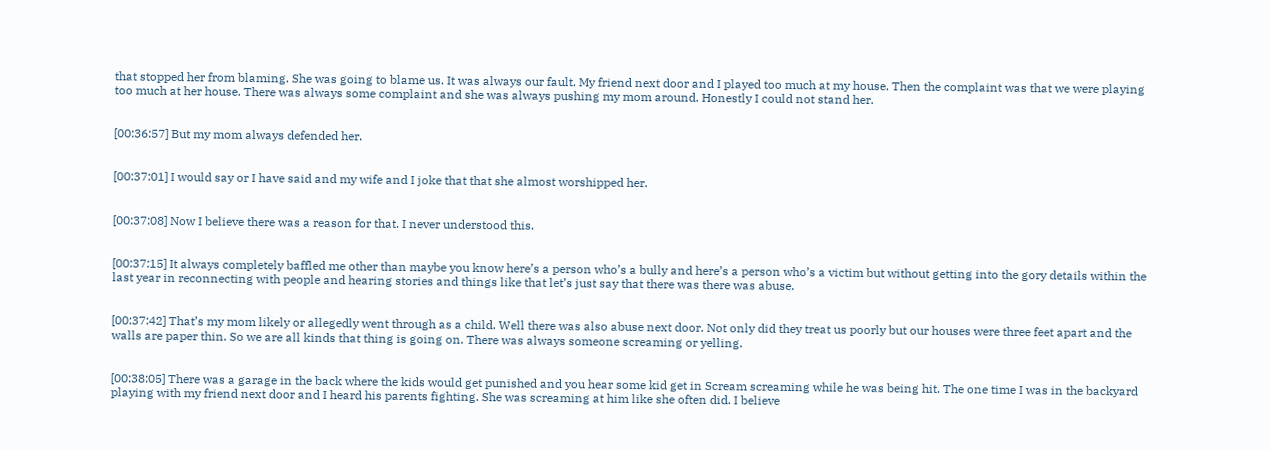that stopped her from blaming. She was going to blame us. It was always our fault. My friend next door and I played too much at my house. Then the complaint was that we were playing too much at her house. There was always some complaint and she was always pushing my mom around. Honestly I could not stand her.


[00:36:57] But my mom always defended her.


[00:37:01] I would say or I have said and my wife and I joke that that she almost worshipped her.


[00:37:08] Now I believe there was a reason for that. I never understood this.


[00:37:15] It always completely baffled me other than maybe you know here’s a person who’s a bully and here’s a person who’s a victim but without getting into the gory details within the last year in reconnecting with people and hearing stories and things like that let’s just say that there was there was abuse.


[00:37:42] That’s my mom likely or allegedly went through as a child. Well there was also abuse next door. Not only did they treat us poorly but our houses were three feet apart and the walls are paper thin. So we are all kinds that thing is going on. There was always someone screaming or yelling.


[00:38:05] There was a garage in the back where the kids would get punished and you hear some kid get in Scream screaming while he was being hit. The one time I was in the backyard playing with my friend next door and I heard his parents fighting. She was screaming at him like she often did. I believe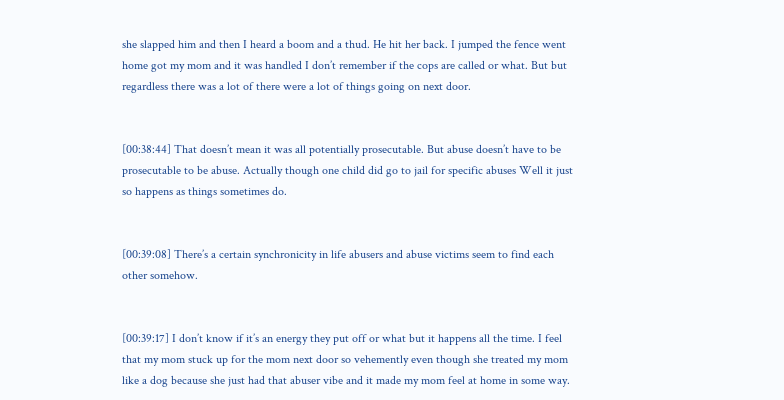she slapped him and then I heard a boom and a thud. He hit her back. I jumped the fence went home got my mom and it was handled I don’t remember if the cops are called or what. But but regardless there was a lot of there were a lot of things going on next door.


[00:38:44] That doesn’t mean it was all potentially prosecutable. But abuse doesn’t have to be prosecutable to be abuse. Actually though one child did go to jail for specific abuses Well it just so happens as things sometimes do.


[00:39:08] There’s a certain synchronicity in life abusers and abuse victims seem to find each other somehow.


[00:39:17] I don’t know if it’s an energy they put off or what but it happens all the time. I feel that my mom stuck up for the mom next door so vehemently even though she treated my mom like a dog because she just had that abuser vibe and it made my mom feel at home in some way.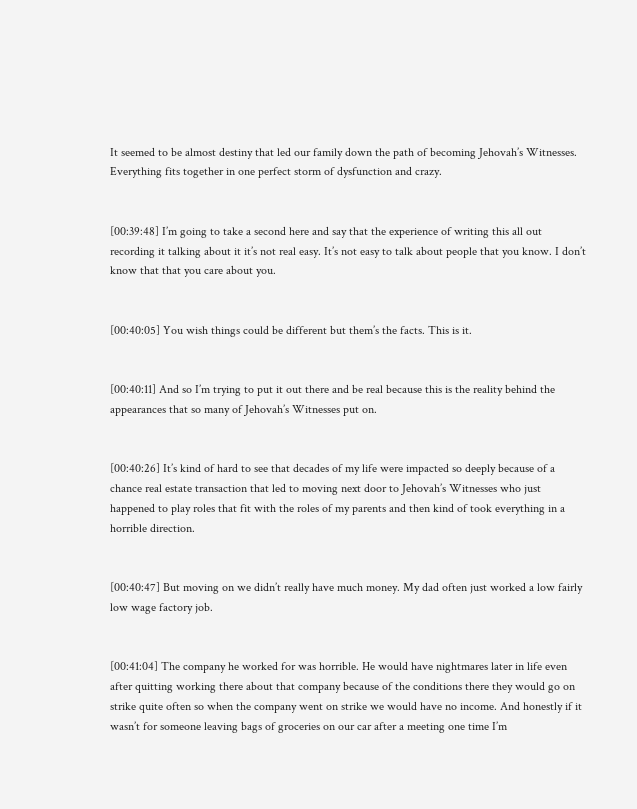It seemed to be almost destiny that led our family down the path of becoming Jehovah’s Witnesses. Everything fits together in one perfect storm of dysfunction and crazy.


[00:39:48] I’m going to take a second here and say that the experience of writing this all out recording it talking about it it’s not real easy. It’s not easy to talk about people that you know. I don’t know that that you care about you.


[00:40:05] You wish things could be different but them’s the facts. This is it.


[00:40:11] And so I’m trying to put it out there and be real because this is the reality behind the appearances that so many of Jehovah’s Witnesses put on.


[00:40:26] It’s kind of hard to see that decades of my life were impacted so deeply because of a chance real estate transaction that led to moving next door to Jehovah’s Witnesses who just happened to play roles that fit with the roles of my parents and then kind of took everything in a horrible direction.


[00:40:47] But moving on we didn’t really have much money. My dad often just worked a low fairly low wage factory job.


[00:41:04] The company he worked for was horrible. He would have nightmares later in life even after quitting working there about that company because of the conditions there they would go on strike quite often so when the company went on strike we would have no income. And honestly if it wasn’t for someone leaving bags of groceries on our car after a meeting one time I’m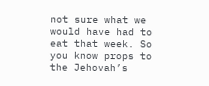not sure what we would have had to eat that week. So you know props to the Jehovah’s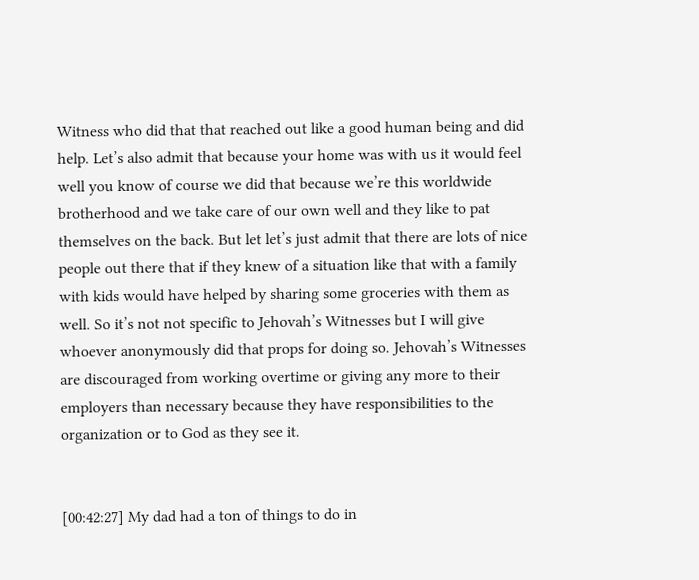Witness who did that that reached out like a good human being and did help. Let’s also admit that because your home was with us it would feel well you know of course we did that because we’re this worldwide brotherhood and we take care of our own well and they like to pat themselves on the back. But let let’s just admit that there are lots of nice people out there that if they knew of a situation like that with a family with kids would have helped by sharing some groceries with them as well. So it’s not not specific to Jehovah’s Witnesses but I will give whoever anonymously did that props for doing so. Jehovah’s Witnesses are discouraged from working overtime or giving any more to their employers than necessary because they have responsibilities to the organization or to God as they see it.


[00:42:27] My dad had a ton of things to do in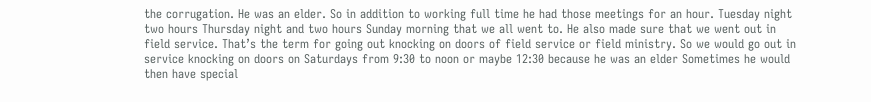the corrugation. He was an elder. So in addition to working full time he had those meetings for an hour. Tuesday night two hours Thursday night and two hours Sunday morning that we all went to. He also made sure that we went out in field service. That’s the term for going out knocking on doors of field service or field ministry. So we would go out in service knocking on doors on Saturdays from 9:30 to noon or maybe 12:30 because he was an elder Sometimes he would then have special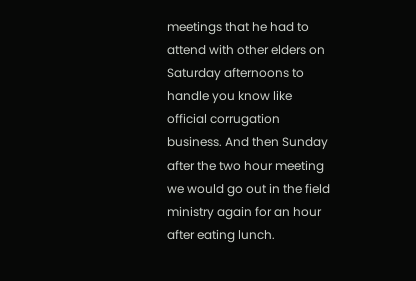meetings that he had to attend with other elders on Saturday afternoons to handle you know like official corrugation business. And then Sunday after the two hour meeting we would go out in the field ministry again for an hour after eating lunch.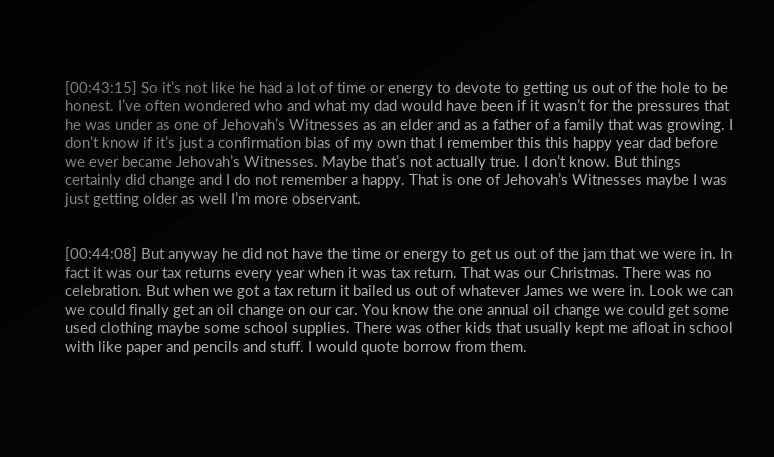[00:43:15] So it’s not like he had a lot of time or energy to devote to getting us out of the hole to be honest. I’ve often wondered who and what my dad would have been if it wasn’t for the pressures that he was under as one of Jehovah’s Witnesses as an elder and as a father of a family that was growing. I don’t know if it’s just a confirmation bias of my own that I remember this this happy year dad before we ever became Jehovah’s Witnesses. Maybe that’s not actually true. I don’t know. But things certainly did change and I do not remember a happy. That is one of Jehovah’s Witnesses maybe I was just getting older as well I’m more observant.


[00:44:08] But anyway he did not have the time or energy to get us out of the jam that we were in. In fact it was our tax returns every year when it was tax return. That was our Christmas. There was no celebration. But when we got a tax return it bailed us out of whatever James we were in. Look we can we could finally get an oil change on our car. You know the one annual oil change we could get some used clothing maybe some school supplies. There was other kids that usually kept me afloat in school with like paper and pencils and stuff. I would quote borrow from them.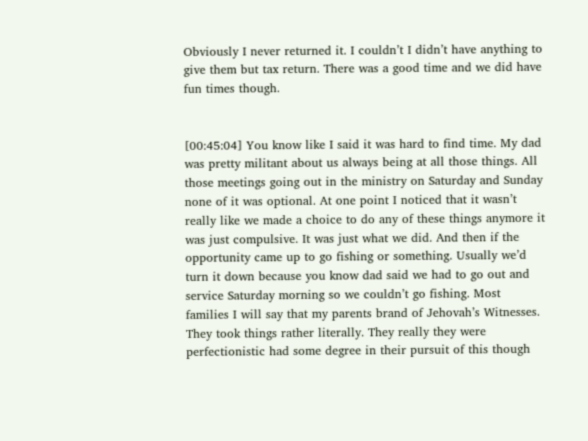Obviously I never returned it. I couldn’t I didn’t have anything to give them but tax return. There was a good time and we did have fun times though.


[00:45:04] You know like I said it was hard to find time. My dad was pretty militant about us always being at all those things. All those meetings going out in the ministry on Saturday and Sunday none of it was optional. At one point I noticed that it wasn’t really like we made a choice to do any of these things anymore it was just compulsive. It was just what we did. And then if the opportunity came up to go fishing or something. Usually we’d turn it down because you know dad said we had to go out and service Saturday morning so we couldn’t go fishing. Most families I will say that my parents brand of Jehovah’s Witnesses. They took things rather literally. They really they were perfectionistic had some degree in their pursuit of this though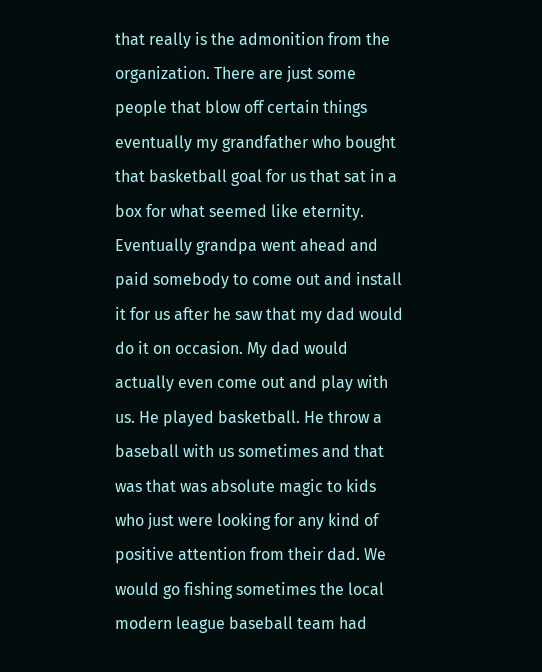that really is the admonition from the organization. There are just some people that blow off certain things eventually my grandfather who bought that basketball goal for us that sat in a box for what seemed like eternity. Eventually grandpa went ahead and paid somebody to come out and install it for us after he saw that my dad would do it on occasion. My dad would actually even come out and play with us. He played basketball. He throw a baseball with us sometimes and that was that was absolute magic to kids who just were looking for any kind of positive attention from their dad. We would go fishing sometimes the local modern league baseball team had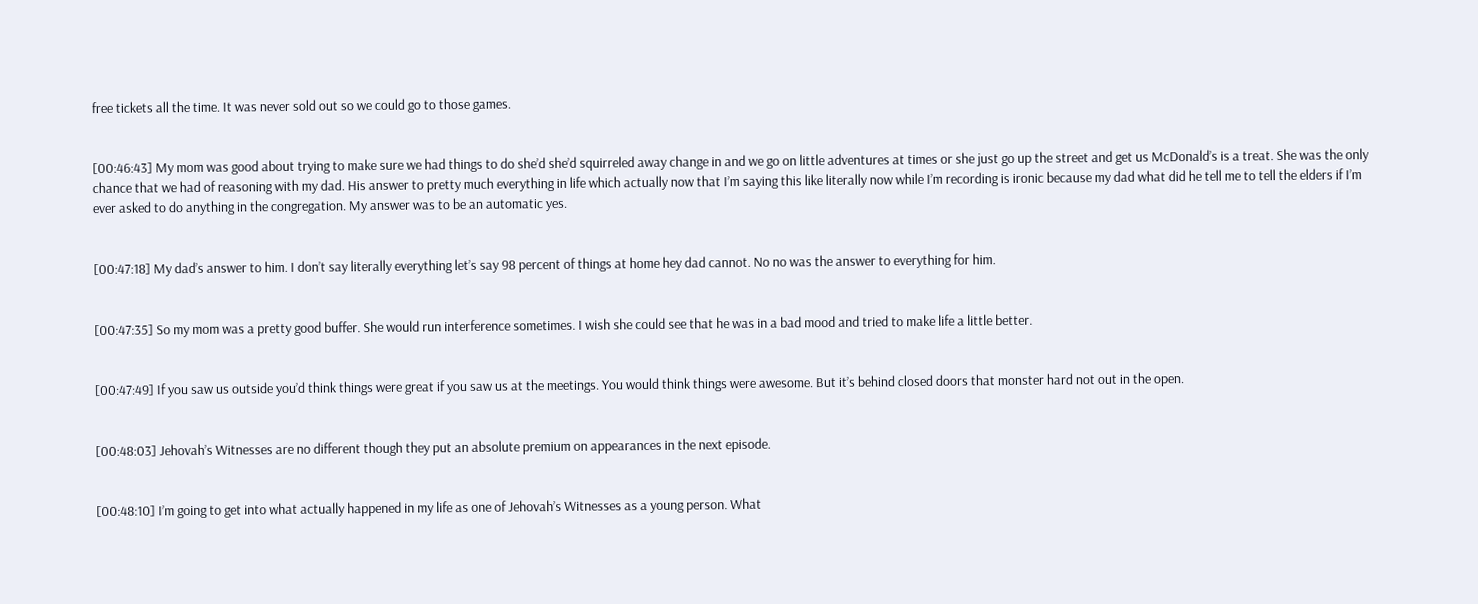free tickets all the time. It was never sold out so we could go to those games.


[00:46:43] My mom was good about trying to make sure we had things to do she’d she’d squirreled away change in and we go on little adventures at times or she just go up the street and get us McDonald’s is a treat. She was the only chance that we had of reasoning with my dad. His answer to pretty much everything in life which actually now that I’m saying this like literally now while I’m recording is ironic because my dad what did he tell me to tell the elders if I’m ever asked to do anything in the congregation. My answer was to be an automatic yes.


[00:47:18] My dad’s answer to him. I don’t say literally everything let’s say 98 percent of things at home hey dad cannot. No no was the answer to everything for him.


[00:47:35] So my mom was a pretty good buffer. She would run interference sometimes. I wish she could see that he was in a bad mood and tried to make life a little better.


[00:47:49] If you saw us outside you’d think things were great if you saw us at the meetings. You would think things were awesome. But it’s behind closed doors that monster hard not out in the open.


[00:48:03] Jehovah’s Witnesses are no different though they put an absolute premium on appearances in the next episode.


[00:48:10] I’m going to get into what actually happened in my life as one of Jehovah’s Witnesses as a young person. What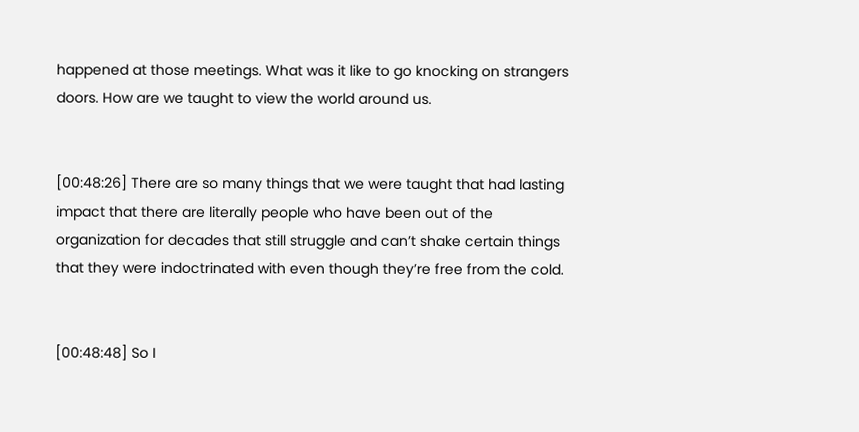happened at those meetings. What was it like to go knocking on strangers doors. How are we taught to view the world around us.


[00:48:26] There are so many things that we were taught that had lasting impact that there are literally people who have been out of the organization for decades that still struggle and can’t shake certain things that they were indoctrinated with even though they’re free from the cold.


[00:48:48] So I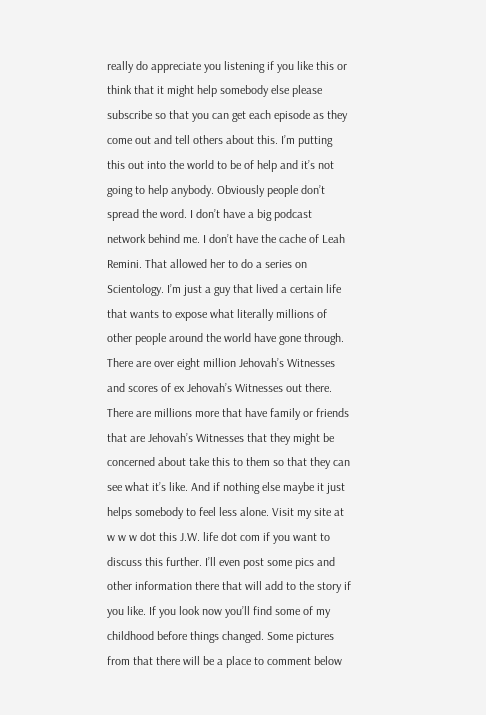really do appreciate you listening if you like this or think that it might help somebody else please subscribe so that you can get each episode as they come out and tell others about this. I’m putting this out into the world to be of help and it’s not going to help anybody. Obviously people don’t spread the word. I don’t have a big podcast network behind me. I don’t have the cache of Leah Remini. That allowed her to do a series on Scientology. I’m just a guy that lived a certain life that wants to expose what literally millions of other people around the world have gone through. There are over eight million Jehovah’s Witnesses and scores of ex Jehovah’s Witnesses out there. There are millions more that have family or friends that are Jehovah’s Witnesses that they might be concerned about take this to them so that they can see what it’s like. And if nothing else maybe it just helps somebody to feel less alone. Visit my site at w w w dot this J.W. life dot com if you want to discuss this further. I’ll even post some pics and other information there that will add to the story if you like. If you look now you’ll find some of my childhood before things changed. Some pictures from that there will be a place to comment below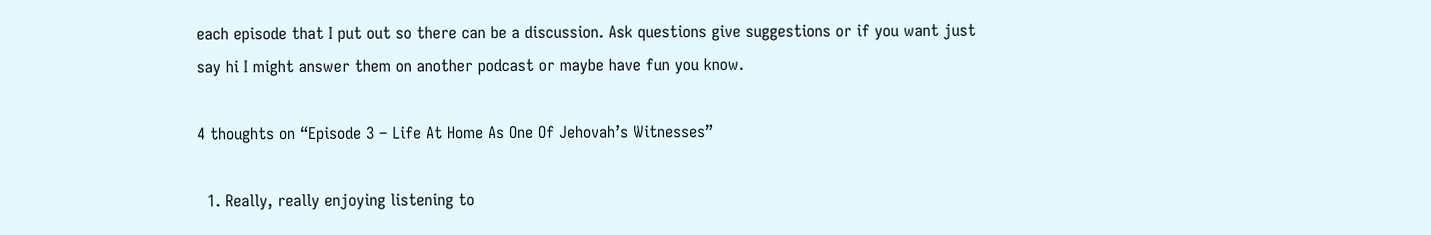each episode that I put out so there can be a discussion. Ask questions give suggestions or if you want just say hi I might answer them on another podcast or maybe have fun you know.

4 thoughts on “Episode 3 – Life At Home As One Of Jehovah’s Witnesses”

  1. Really, really enjoying listening to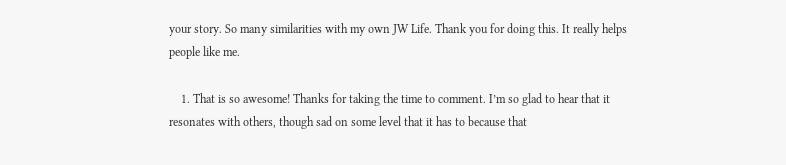your story. So many similarities with my own JW Life. Thank you for doing this. It really helps people like me.

    1. That is so awesome! Thanks for taking the time to comment. I’m so glad to hear that it resonates with others, though sad on some level that it has to because that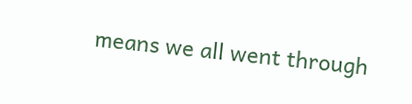means we all went through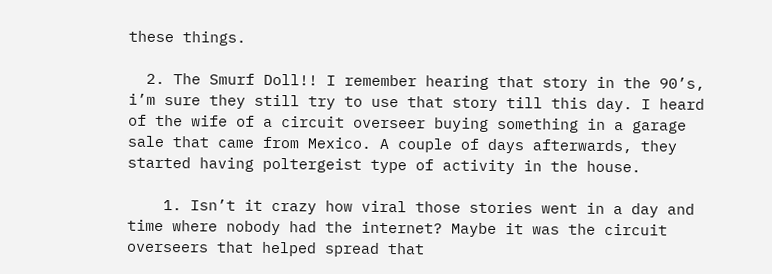these things.

  2. The Smurf Doll!! I remember hearing that story in the 90’s, i’m sure they still try to use that story till this day. I heard of the wife of a circuit overseer buying something in a garage sale that came from Mexico. A couple of days afterwards, they started having poltergeist type of activity in the house.

    1. Isn’t it crazy how viral those stories went in a day and time where nobody had the internet? Maybe it was the circuit overseers that helped spread that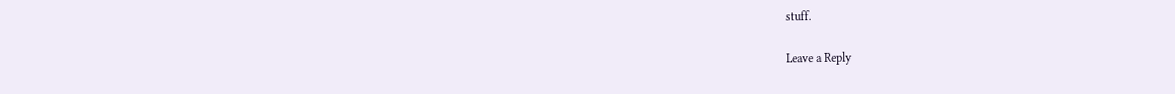stuff.

Leave a Reply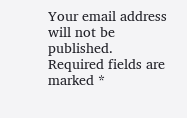Your email address will not be published. Required fields are marked *